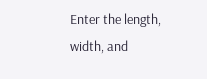Enter the length, width, and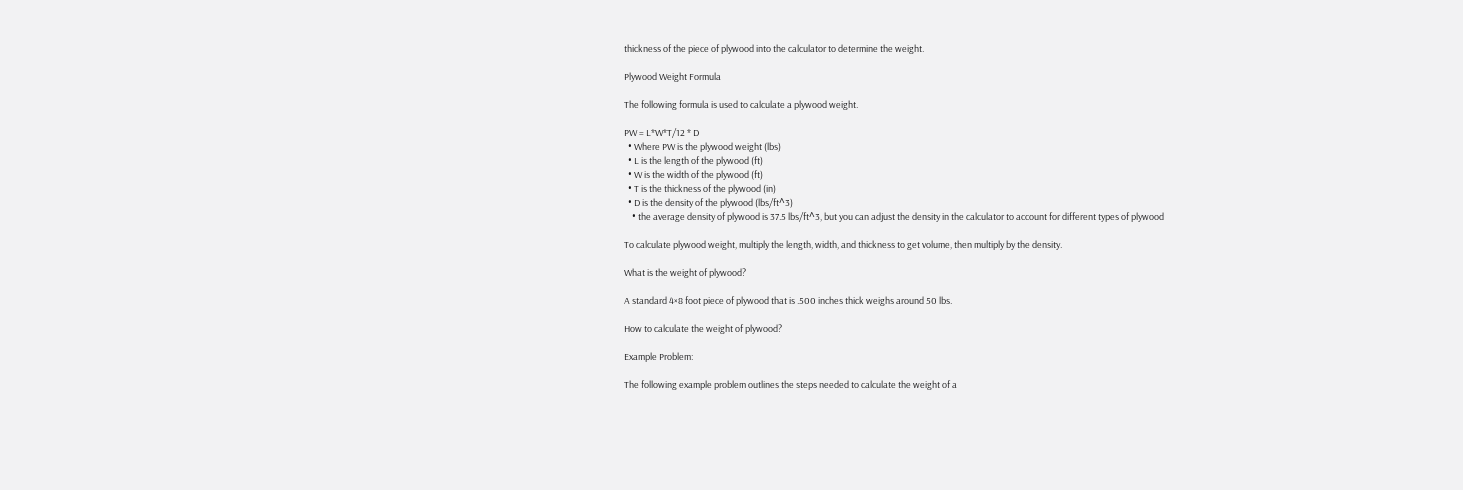thickness of the piece of plywood into the calculator to determine the weight.

Plywood Weight Formula

The following formula is used to calculate a plywood weight.

PW = L*W*T/12 * D
  • Where PW is the plywood weight (lbs)
  • L is the length of the plywood (ft)
  • W is the width of the plywood (ft)
  • T is the thickness of the plywood (in)
  • D is the density of the plywood (lbs/ft^3)
    • the average density of plywood is 37.5 lbs/ft^3, but you can adjust the density in the calculator to account for different types of plywood

To calculate plywood weight, multiply the length, width, and thickness to get volume, then multiply by the density.

What is the weight of plywood?

A standard 4×8 foot piece of plywood that is .500 inches thick weighs around 50 lbs.

How to calculate the weight of plywood?

Example Problem:

The following example problem outlines the steps needed to calculate the weight of a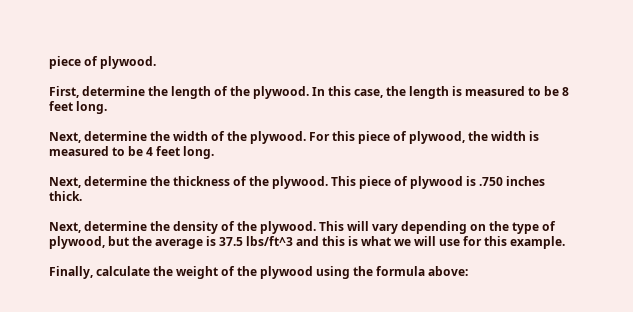piece of plywood.

First, determine the length of the plywood. In this case, the length is measured to be 8 feet long.

Next, determine the width of the plywood. For this piece of plywood, the width is measured to be 4 feet long.

Next, determine the thickness of the plywood. This piece of plywood is .750 inches thick.

Next, determine the density of the plywood. This will vary depending on the type of plywood, but the average is 37.5 lbs/ft^3 and this is what we will use for this example.

Finally, calculate the weight of the plywood using the formula above: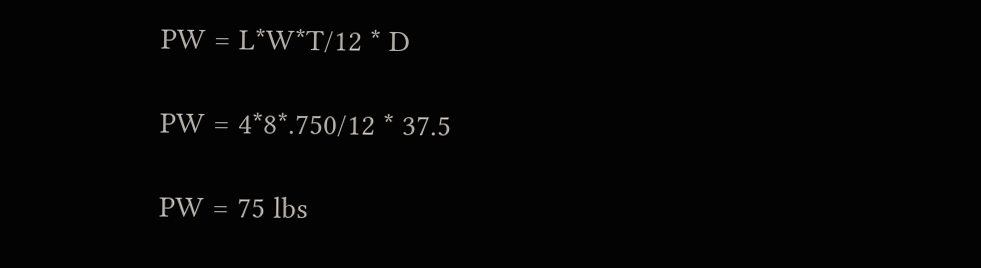PW = L*W*T/12 * D

PW = 4*8*.750/12 * 37.5

PW = 75 lbs